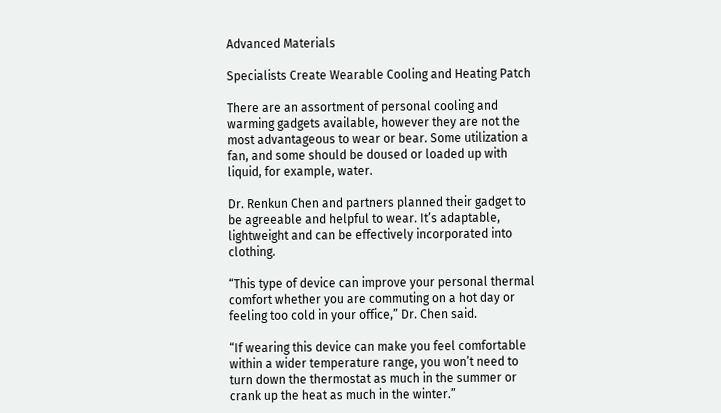Advanced Materials

Specialists Create Wearable Cooling and Heating Patch

There are an assortment of personal cooling and warming gadgets available, however they are not the most advantageous to wear or bear. Some utilization a fan, and some should be doused or loaded up with liquid, for example, water.

Dr. Renkun Chen and partners planned their gadget to be agreeable and helpful to wear. It’s adaptable, lightweight and can be effectively incorporated into clothing.

“This type of device can improve your personal thermal comfort whether you are commuting on a hot day or feeling too cold in your office,” Dr. Chen said.

“If wearing this device can make you feel comfortable within a wider temperature range, you won’t need to turn down the thermostat as much in the summer or crank up the heat as much in the winter.”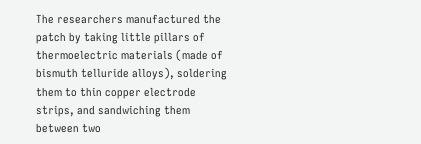The researchers manufactured the patch by taking little pillars of thermoelectric materials (made of bismuth telluride alloys), soldering them to thin copper electrode strips, and sandwiching them between two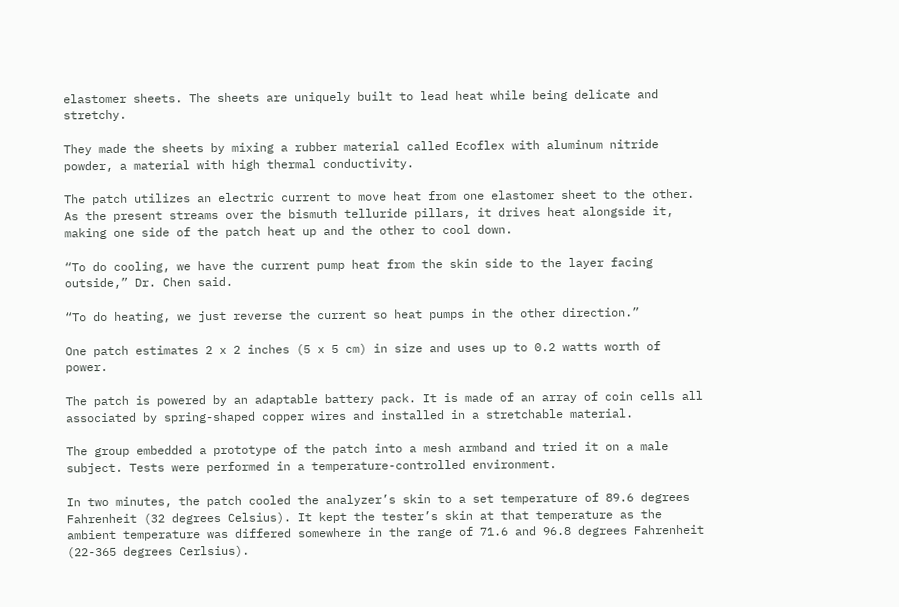elastomer sheets. The sheets are uniquely built to lead heat while being delicate and stretchy.

They made the sheets by mixing a rubber material called Ecoflex with aluminum nitride powder, a material with high thermal conductivity.

The patch utilizes an electric current to move heat from one elastomer sheet to the other. As the present streams over the bismuth telluride pillars, it drives heat alongside it, making one side of the patch heat up and the other to cool down.

“To do cooling, we have the current pump heat from the skin side to the layer facing outside,” Dr. Chen said.

“To do heating, we just reverse the current so heat pumps in the other direction.”

One patch estimates 2 x 2 inches (5 x 5 cm) in size and uses up to 0.2 watts worth of power.

The patch is powered by an adaptable battery pack. It is made of an array of coin cells all associated by spring-shaped copper wires and installed in a stretchable material.

The group embedded a prototype of the patch into a mesh armband and tried it on a male subject. Tests were performed in a temperature-controlled environment.

In two minutes, the patch cooled the analyzer’s skin to a set temperature of 89.6 degrees Fahrenheit (32 degrees Celsius). It kept the tester’s skin at that temperature as the ambient temperature was differed somewhere in the range of 71.6 and 96.8 degrees Fahrenheit (22-365 degrees Cerlsius).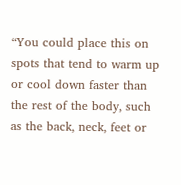“You could place this on spots that tend to warm up or cool down faster than the rest of the body, such as the back, neck, feet or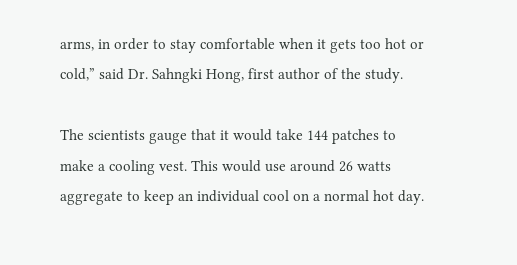arms, in order to stay comfortable when it gets too hot or cold,” said Dr. Sahngki Hong, first author of the study.

The scientists gauge that it would take 144 patches to make a cooling vest. This would use around 26 watts aggregate to keep an individual cool on a normal hot day.